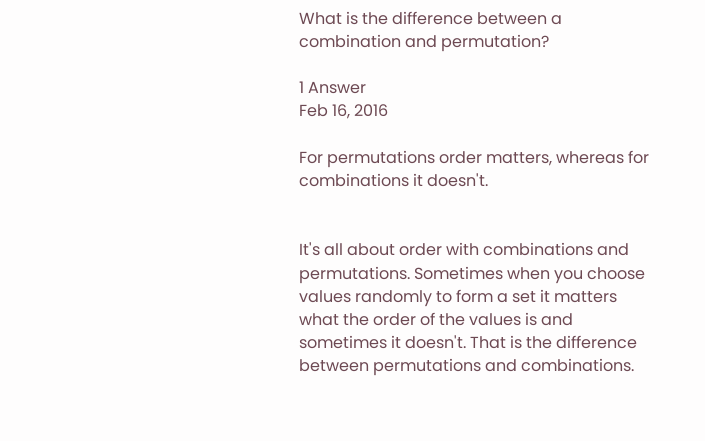What is the difference between a combination and permutation?

1 Answer
Feb 16, 2016

For permutations order matters, whereas for combinations it doesn't.


It's all about order with combinations and permutations. Sometimes when you choose values randomly to form a set it matters what the order of the values is and sometimes it doesn't. That is the difference between permutations and combinations.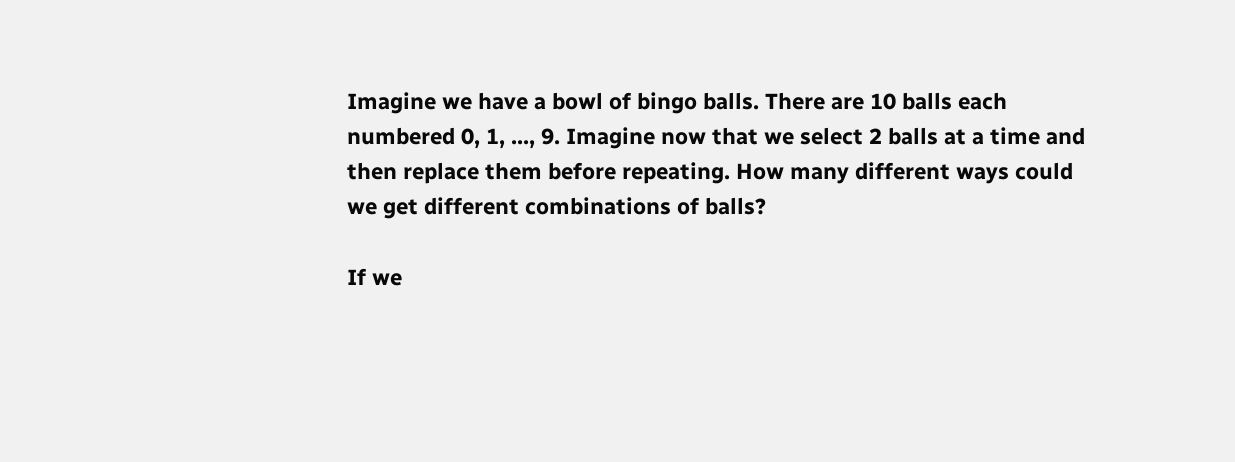Imagine we have a bowl of bingo balls. There are 10 balls each numbered 0, 1, ..., 9. Imagine now that we select 2 balls at a time and then replace them before repeating. How many different ways could we get different combinations of balls?

If we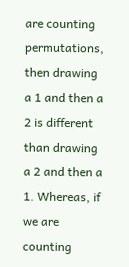are counting permutations, then drawing a 1 and then a 2 is different than drawing a 2 and then a 1. Whereas, if we are counting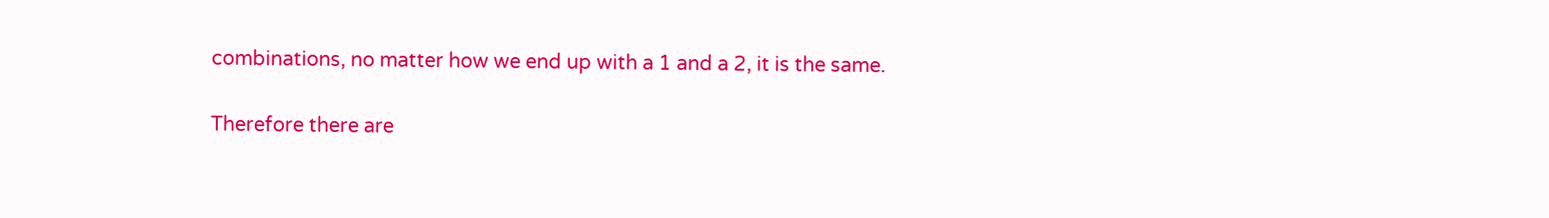combinations, no matter how we end up with a 1 and a 2, it is the same.

Therefore there are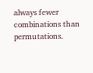always fewer combinations than permutations.